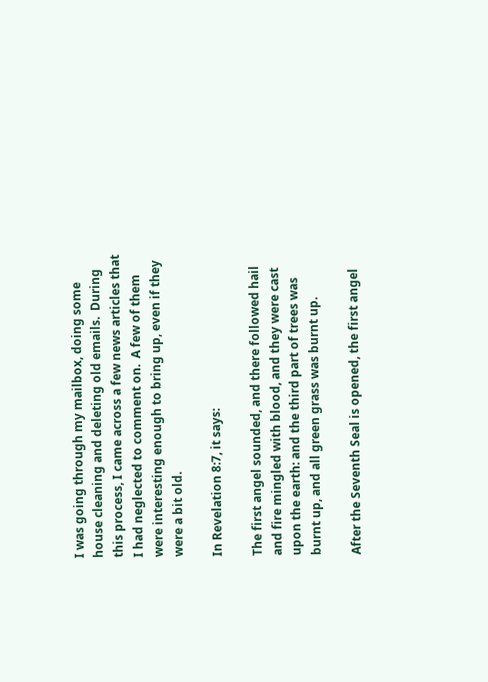I was going through my mailbox, doing some house cleaning and deleting old emails.  During this process, I came across a few news articles that I had neglected to comment on.  A few of them were interesting enough to bring up, even if they were a bit old.

In Revelation 8:7, it says:

The first angel sounded, and there followed hail and fire mingled with blood, and they were cast upon the earth: and the third part of trees was burnt up, and all green grass was burnt up.

After the Seventh Seal is opened, the first angel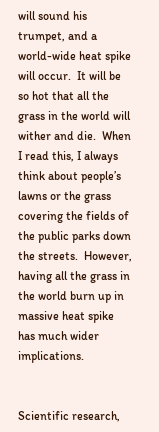will sound his trumpet, and a world-wide heat spike will occur.  It will be so hot that all the grass in the world will wither and die.  When I read this, I always think about people’s lawns or the grass covering the fields of the public parks down the streets.  However, having all the grass in the world burn up in massive heat spike has much wider implications.


Scientific research,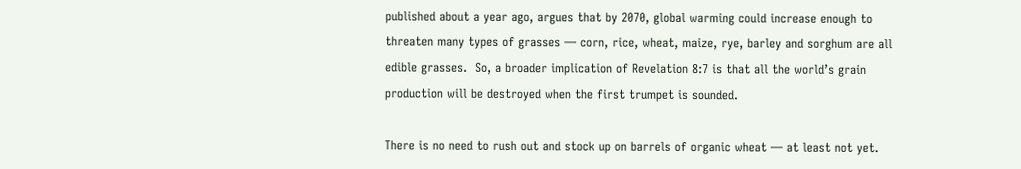published about a year ago, argues that by 2070, global warming could increase enough to threaten many types of grasses — corn, rice, wheat, maize, rye, barley and sorghum are all edible grasses.  So, a broader implication of Revelation 8:7 is that all the world’s grain production will be destroyed when the first trumpet is sounded.

There is no need to rush out and stock up on barrels of organic wheat — at least not yet.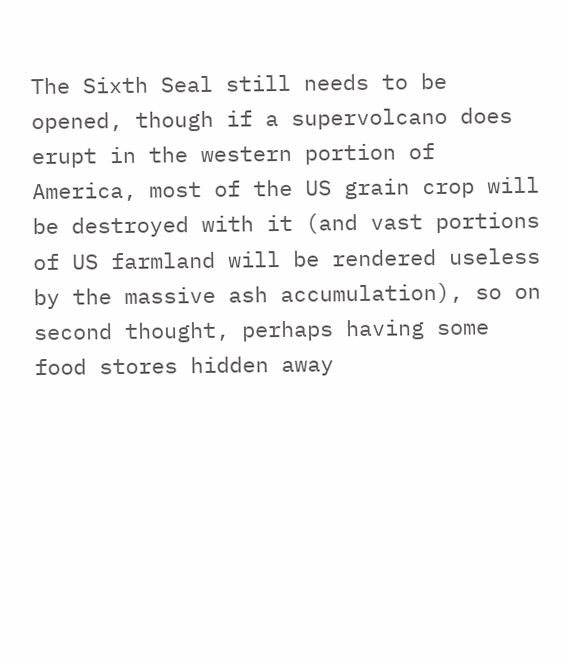The Sixth Seal still needs to be opened, though if a supervolcano does erupt in the western portion of America, most of the US grain crop will be destroyed with it (and vast portions of US farmland will be rendered useless by the massive ash accumulation), so on second thought, perhaps having some food stores hidden away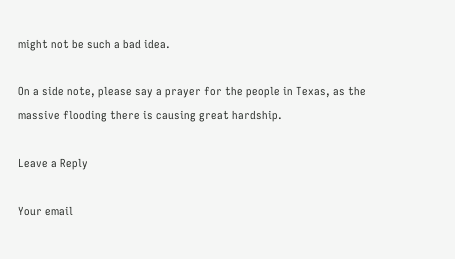might not be such a bad idea.

On a side note, please say a prayer for the people in Texas, as the massive flooding there is causing great hardship.

Leave a Reply

Your email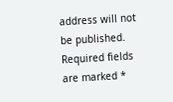address will not be published. Required fields are marked *